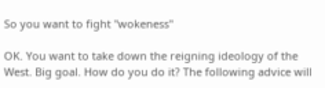So you want to fight "wokeness"

OK. You want to take down the reigning ideology of the West. Big goal. How do you do it? The following advice will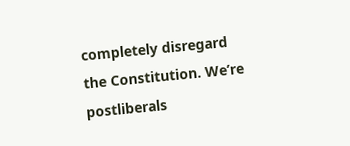completely disregard the Constitution. We’re postliberals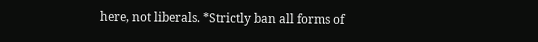here, not liberals. *Strictly ban all forms of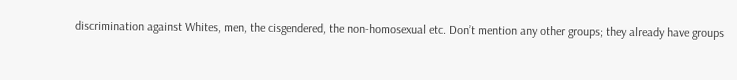discrimination against Whites, men, the cisgendered, the non-homosexual etc. Don’t mention any other groups; they already have groups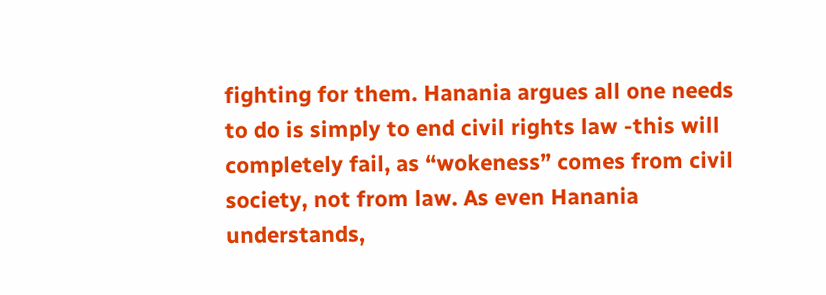fighting for them. Hanania argues all one needs to do is simply to end civil rights law -this will completely fail, as “wokeness” comes from civil society, not from law. As even Hanania understands,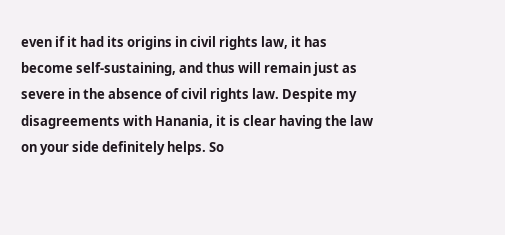even if it had its origins in civil rights law, it has become self-sustaining, and thus will remain just as severe in the absence of civil rights law. Despite my disagreements with Hanania, it is clear having the law on your side definitely helps. So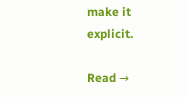make it explicit.

Read →